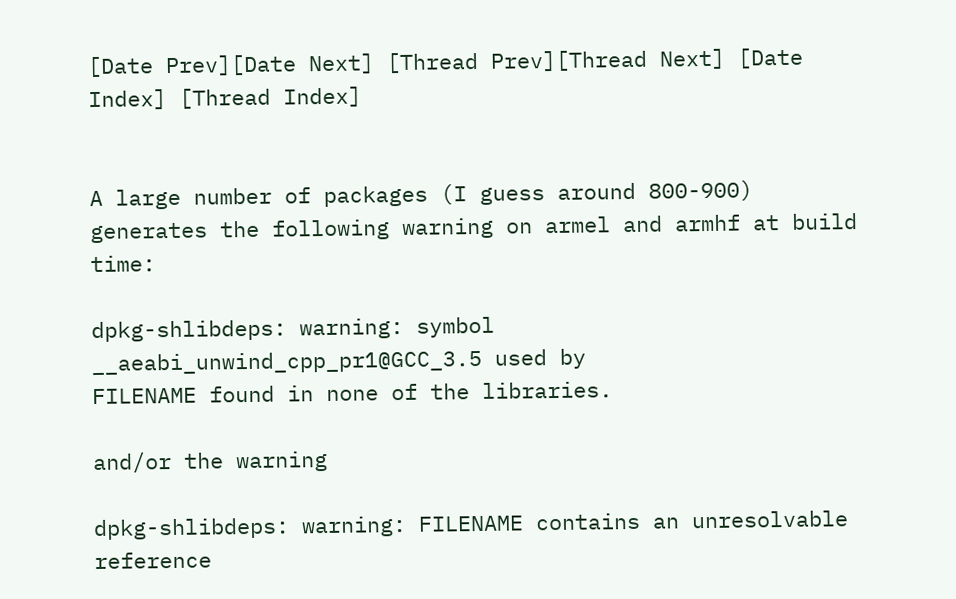[Date Prev][Date Next] [Thread Prev][Thread Next] [Date Index] [Thread Index]


A large number of packages (I guess around 800-900)
generates the following warning on armel and armhf at build time:

dpkg-shlibdeps: warning: symbol __aeabi_unwind_cpp_pr1@GCC_3.5 used by
FILENAME found in none of the libraries.

and/or the warning

dpkg-shlibdeps: warning: FILENAME contains an unresolvable reference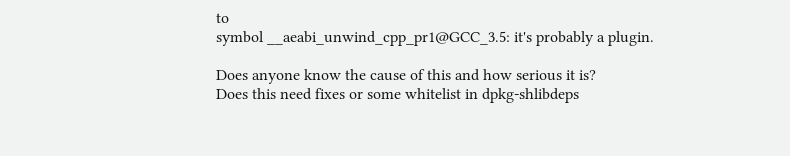to
symbol __aeabi_unwind_cpp_pr1@GCC_3.5: it's probably a plugin.

Does anyone know the cause of this and how serious it is?
Does this need fixes or some whitelist in dpkg-shlibdeps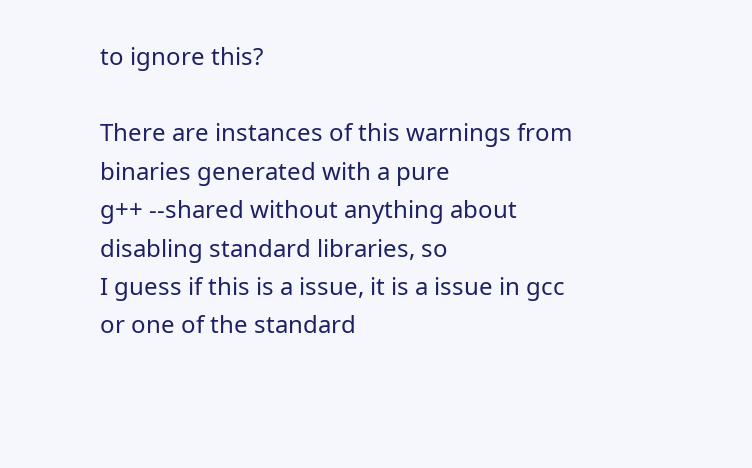to ignore this?

There are instances of this warnings from binaries generated with a pure
g++ --shared without anything about disabling standard libraries, so
I guess if this is a issue, it is a issue in gcc or one of the standard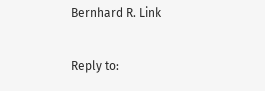Bernhard R. Link

Reply to: